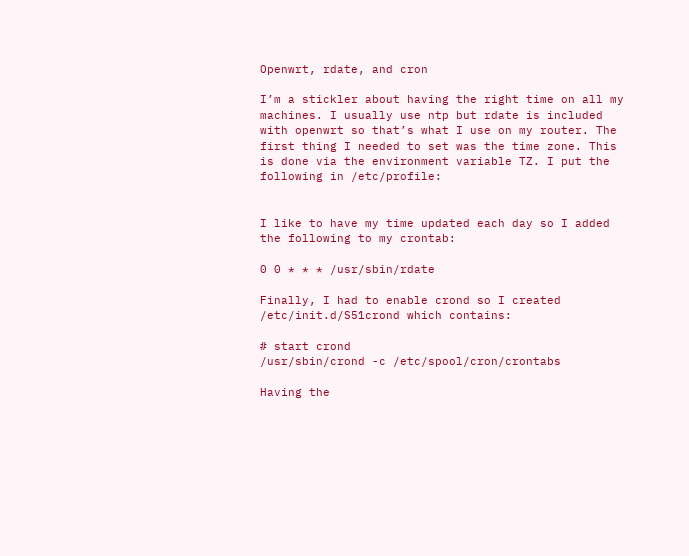Openwrt, rdate, and cron

I’m a stickler about having the right time on all my machines. I usually use ntp but rdate is included with openwrt so that’s what I use on my router. The first thing I needed to set was the time zone. This is done via the environment variable TZ. I put the following in /etc/profile:


I like to have my time updated each day so I added the following to my crontab:

0 0 * * * /usr/sbin/rdate

Finally, I had to enable crond so I created /etc/init.d/S51crond which contains:

# start crond
/usr/sbin/crond -c /etc/spool/cron/crontabs

Having the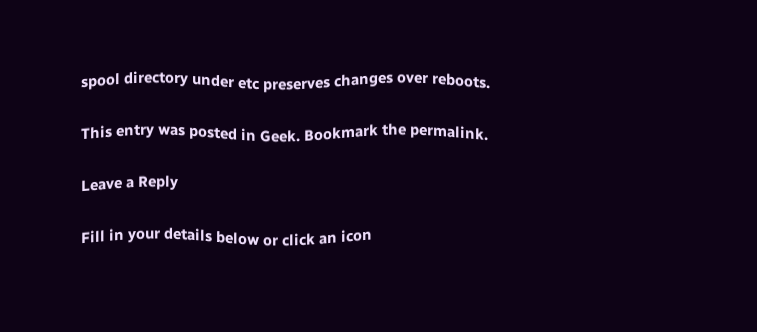spool directory under etc preserves changes over reboots.

This entry was posted in Geek. Bookmark the permalink.

Leave a Reply

Fill in your details below or click an icon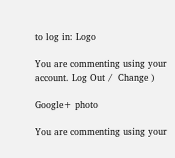to log in: Logo

You are commenting using your account. Log Out /  Change )

Google+ photo

You are commenting using your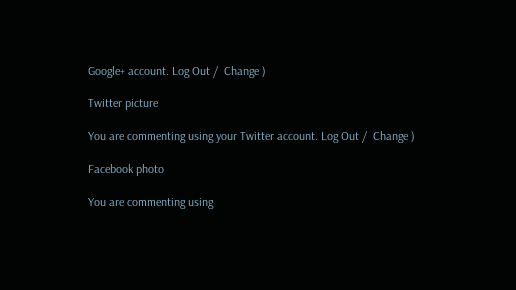Google+ account. Log Out /  Change )

Twitter picture

You are commenting using your Twitter account. Log Out /  Change )

Facebook photo

You are commenting using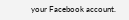your Facebook account.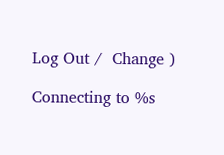Log Out /  Change )

Connecting to %s